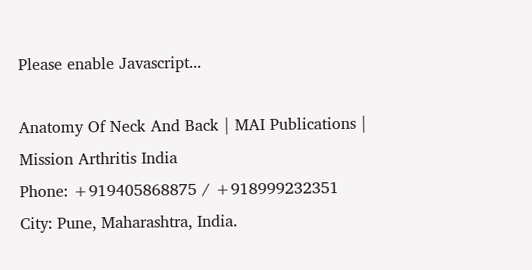Please enable Javascript...

Anatomy Of Neck And Back | MAI Publications | Mission Arthritis India
Phone: +919405868875 / +918999232351
City: Pune, Maharashtra, India.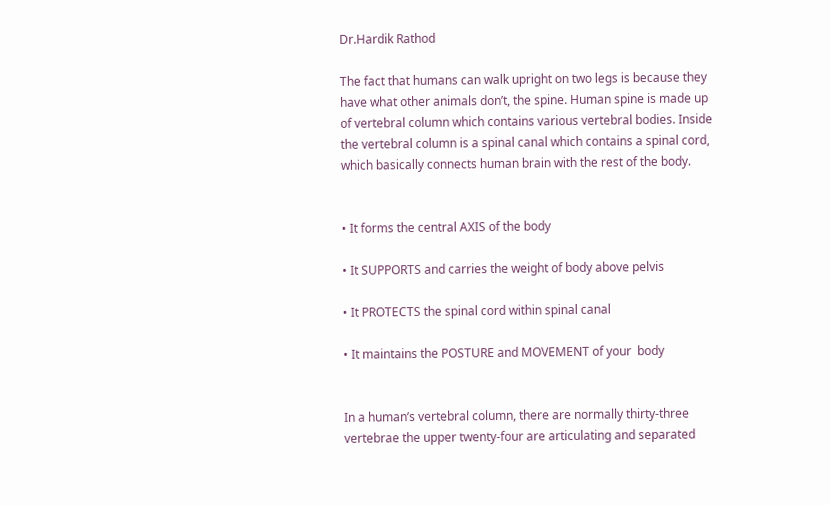Dr.Hardik Rathod

The fact that humans can walk upright on two legs is because they have what other animals don’t, the spine. Human spine is made up of vertebral column which contains various vertebral bodies. Inside the vertebral column is a spinal canal which contains a spinal cord, which basically connects human brain with the rest of the body.


• It forms the central AXIS of the body

• It SUPPORTS and carries the weight of body above pelvis

• It PROTECTS the spinal cord within spinal canal

• It maintains the POSTURE and MOVEMENT of your  body


In a human’s vertebral column, there are normally thirty-three vertebrae the upper twenty-four are articulating and separated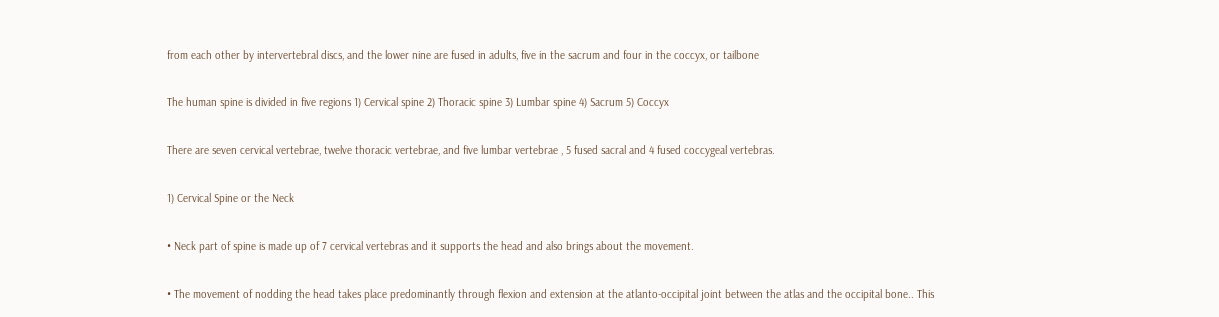from each other by intervertebral discs, and the lower nine are fused in adults, five in the sacrum and four in the coccyx, or tailbone

The human spine is divided in five regions 1) Cervical spine 2) Thoracic spine 3) Lumbar spine 4) Sacrum 5) Coccyx

There are seven cervical vertebrae, twelve thoracic vertebrae, and five lumbar vertebrae , 5 fused sacral and 4 fused coccygeal vertebras.

1) Cervical Spine or the Neck

• Neck part of spine is made up of 7 cervical vertebras and it supports the head and also brings about the movement.

• The movement of nodding the head takes place predominantly through flexion and extension at the atlanto-occipital joint between the atlas and the occipital bone.. This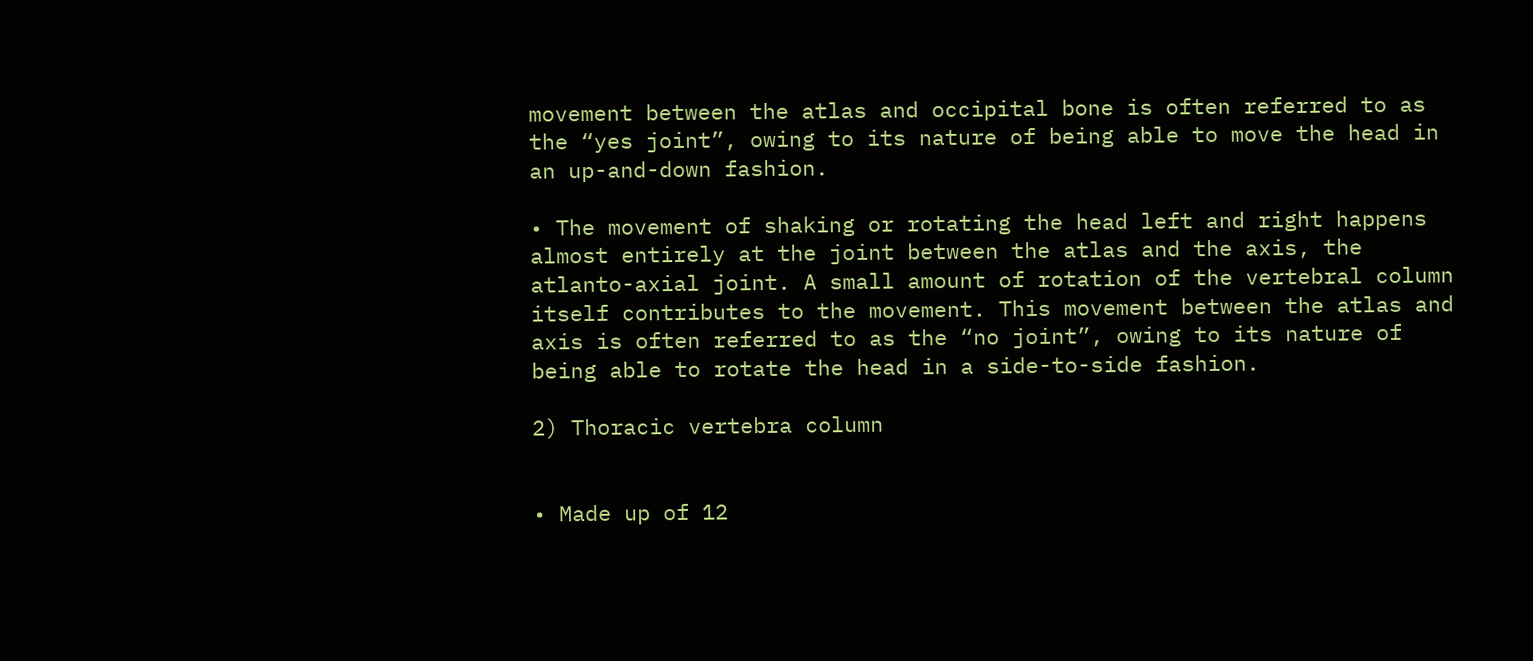movement between the atlas and occipital bone is often referred to as the “yes joint”, owing to its nature of being able to move the head in an up-and-down fashion.

• The movement of shaking or rotating the head left and right happens almost entirely at the joint between the atlas and the axis, the atlanto-axial joint. A small amount of rotation of the vertebral column itself contributes to the movement. This movement between the atlas and axis is often referred to as the “no joint”, owing to its nature of being able to rotate the head in a side-to-side fashion.

2) Thoracic vertebra column


• Made up of 12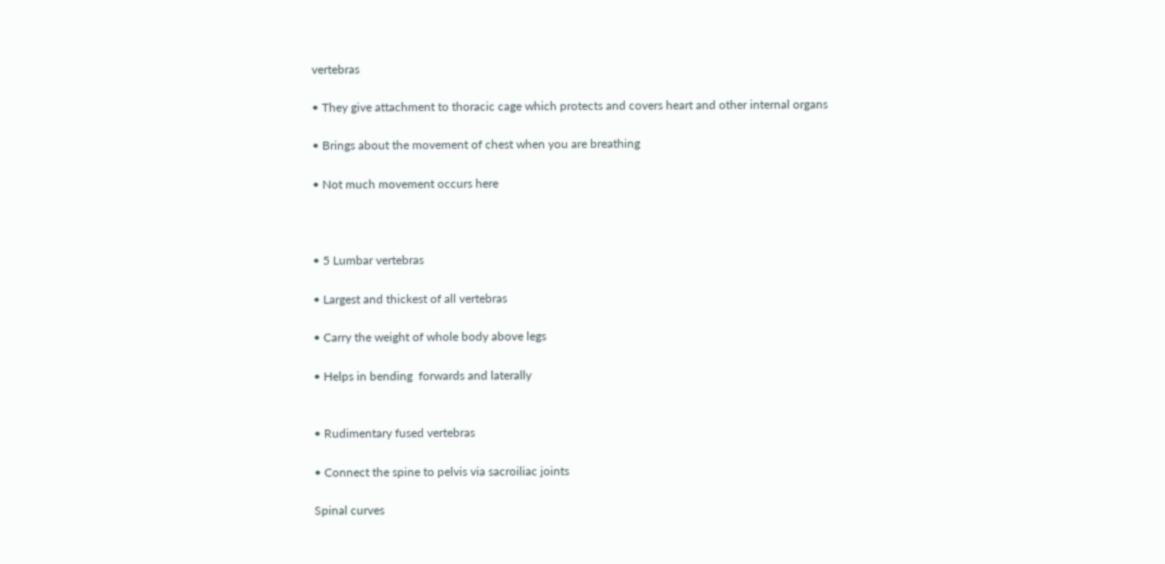vertebras

• They give attachment to thoracic cage which protects and covers heart and other internal organs

• Brings about the movement of chest when you are breathing

• Not much movement occurs here



• 5 Lumbar vertebras

• Largest and thickest of all vertebras

• Carry the weight of whole body above legs

• Helps in bending  forwards and laterally


• Rudimentary fused vertebras

• Connect the spine to pelvis via sacroiliac joints

Spinal curves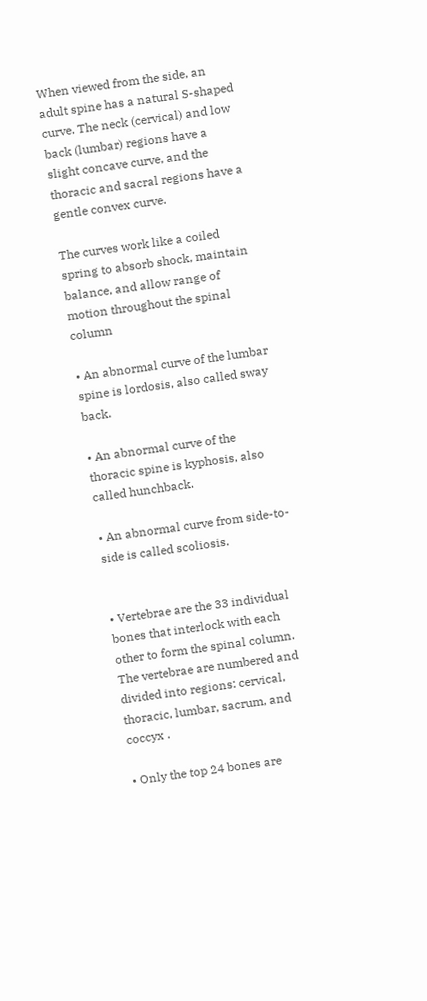When viewed from the side, an adult spine has a natural S-shaped curve. The neck (cervical) and low back (lumbar) regions have a slight concave curve, and the thoracic and sacral regions have a gentle convex curve.

The curves work like a coiled spring to absorb shock, maintain balance, and allow range of motion throughout the spinal column

• An abnormal curve of the lumbar spine is lordosis, also called sway back.

• An abnormal curve of the thoracic spine is kyphosis, also called hunchback.

• An abnormal curve from side-to-side is called scoliosis.


• Vertebrae are the 33 individual bones that interlock with each other to form the spinal column. The vertebrae are numbered and divided into regions: cervical, thoracic, lumbar, sacrum, and coccyx .

• Only the top 24 bones are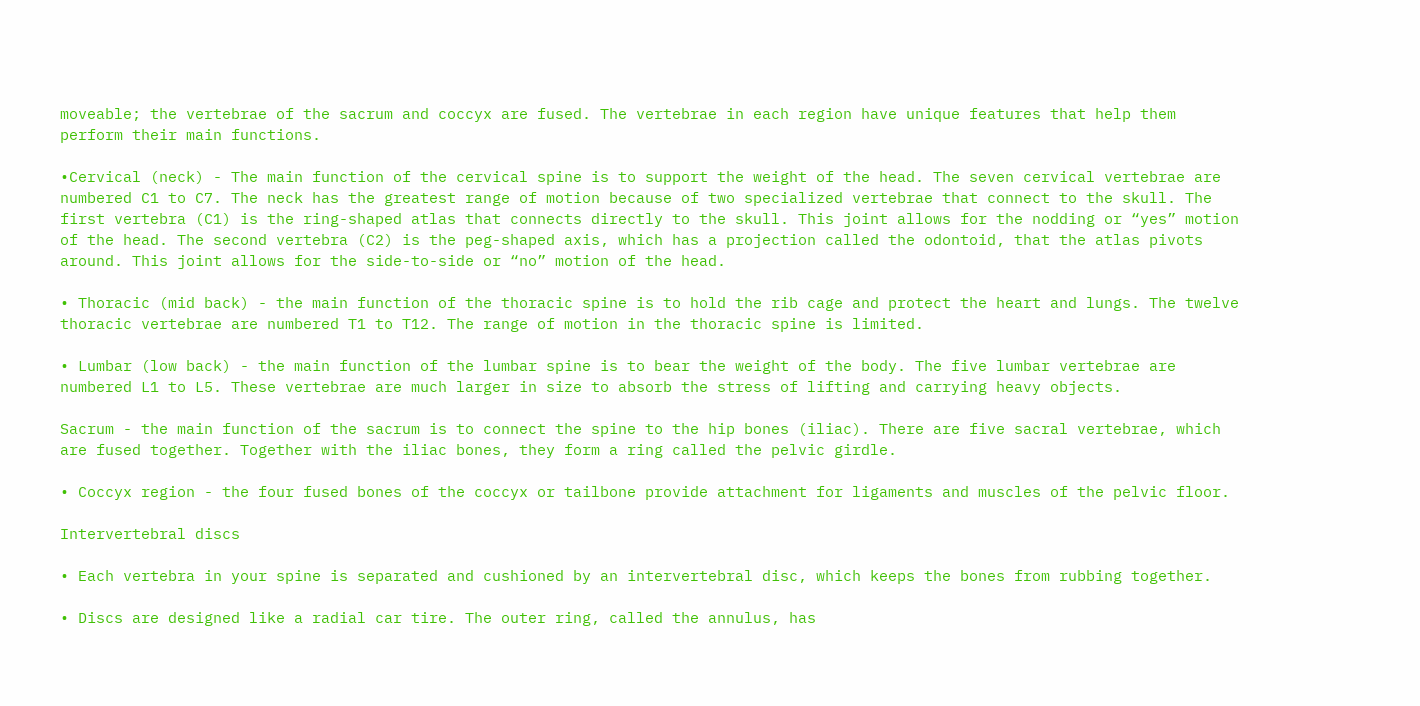moveable; the vertebrae of the sacrum and coccyx are fused. The vertebrae in each region have unique features that help them perform their main functions.

•Cervical (neck) - The main function of the cervical spine is to support the weight of the head. The seven cervical vertebrae are numbered C1 to C7. The neck has the greatest range of motion because of two specialized vertebrae that connect to the skull. The first vertebra (C1) is the ring-shaped atlas that connects directly to the skull. This joint allows for the nodding or “yes” motion of the head. The second vertebra (C2) is the peg-shaped axis, which has a projection called the odontoid, that the atlas pivots around. This joint allows for the side-to-side or “no” motion of the head.

• Thoracic (mid back) - the main function of the thoracic spine is to hold the rib cage and protect the heart and lungs. The twelve thoracic vertebrae are numbered T1 to T12. The range of motion in the thoracic spine is limited.

• Lumbar (low back) - the main function of the lumbar spine is to bear the weight of the body. The five lumbar vertebrae are numbered L1 to L5. These vertebrae are much larger in size to absorb the stress of lifting and carrying heavy objects.

Sacrum - the main function of the sacrum is to connect the spine to the hip bones (iliac). There are five sacral vertebrae, which are fused together. Together with the iliac bones, they form a ring called the pelvic girdle.

• Coccyx region - the four fused bones of the coccyx or tailbone provide attachment for ligaments and muscles of the pelvic floor.

Intervertebral discs

• Each vertebra in your spine is separated and cushioned by an intervertebral disc, which keeps the bones from rubbing together.

• Discs are designed like a radial car tire. The outer ring, called the annulus, has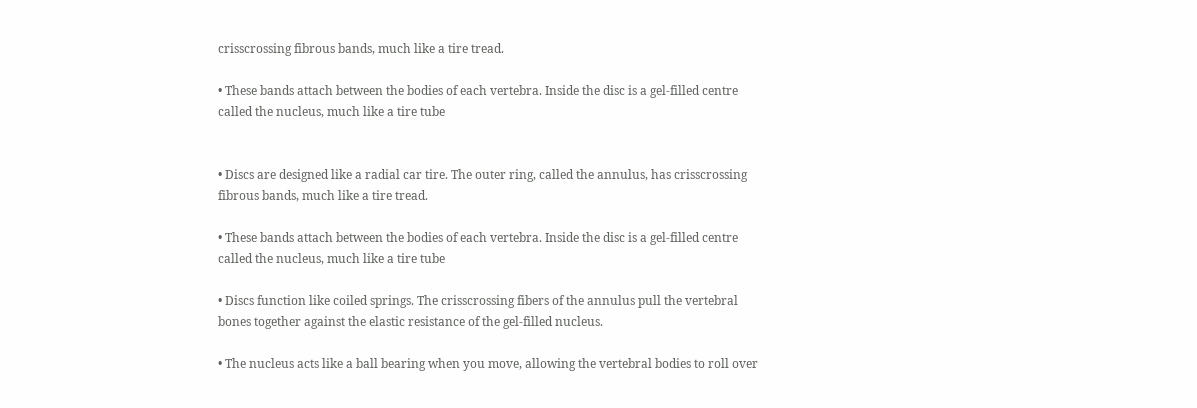crisscrossing fibrous bands, much like a tire tread.

• These bands attach between the bodies of each vertebra. Inside the disc is a gel-filled centre called the nucleus, much like a tire tube


• Discs are designed like a radial car tire. The outer ring, called the annulus, has crisscrossing fibrous bands, much like a tire tread.

• These bands attach between the bodies of each vertebra. Inside the disc is a gel-filled centre called the nucleus, much like a tire tube

• Discs function like coiled springs. The crisscrossing fibers of the annulus pull the vertebral bones together against the elastic resistance of the gel-filled nucleus.

• The nucleus acts like a ball bearing when you move, allowing the vertebral bodies to roll over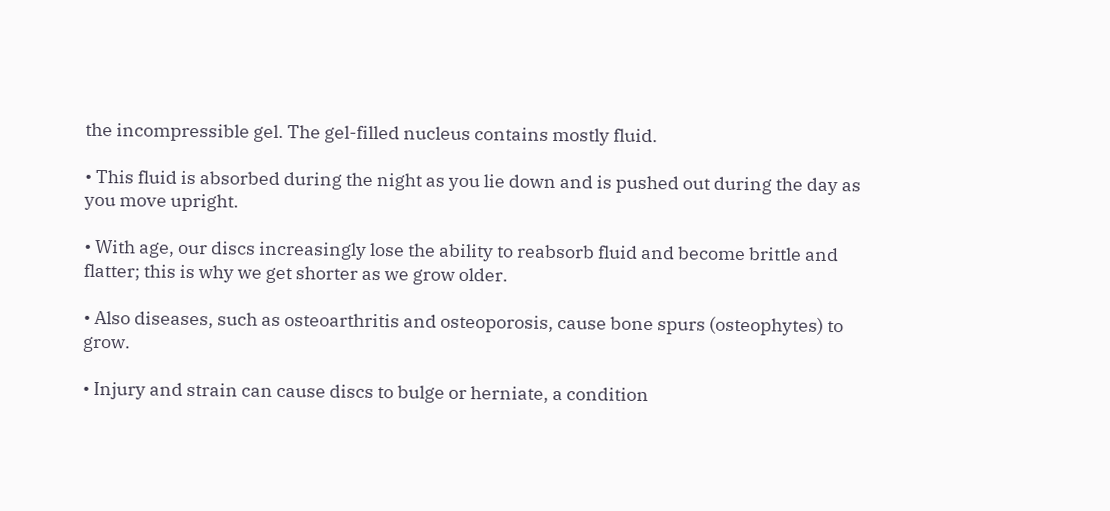the incompressible gel. The gel-filled nucleus contains mostly fluid.

• This fluid is absorbed during the night as you lie down and is pushed out during the day as you move upright.

• With age, our discs increasingly lose the ability to reabsorb fluid and become brittle and flatter; this is why we get shorter as we grow older.

• Also diseases, such as osteoarthritis and osteoporosis, cause bone spurs (osteophytes) to grow.

• Injury and strain can cause discs to bulge or herniate, a condition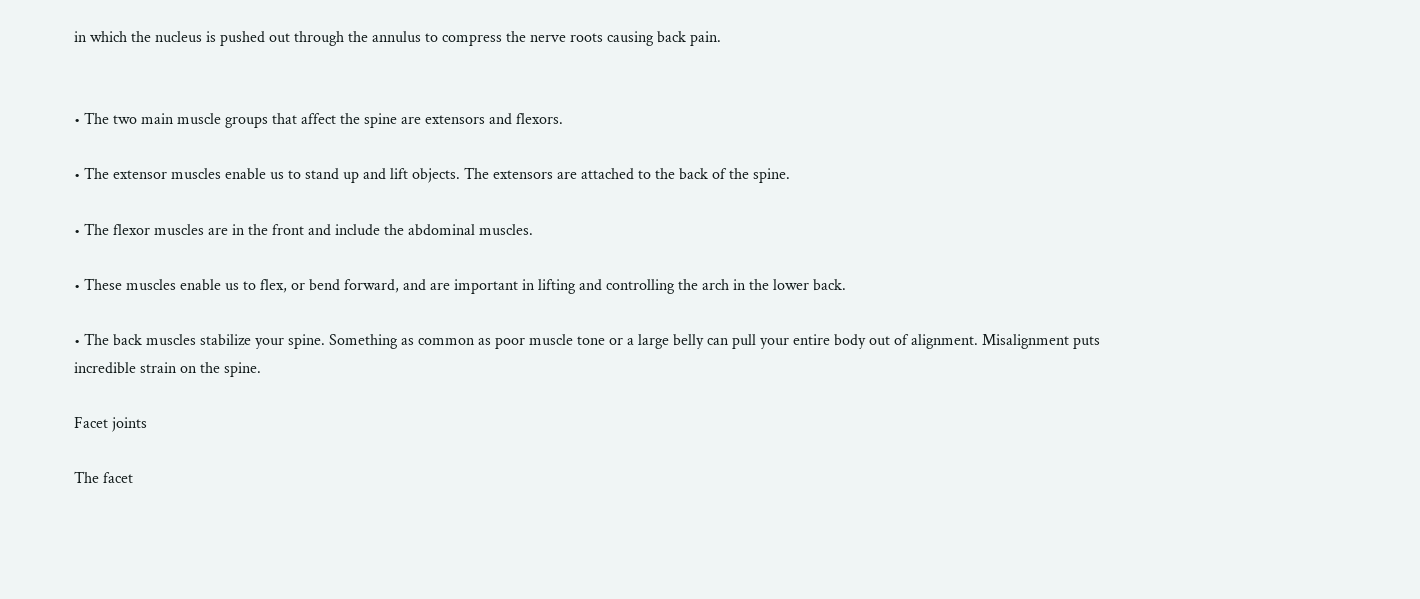in which the nucleus is pushed out through the annulus to compress the nerve roots causing back pain.


• The two main muscle groups that affect the spine are extensors and flexors.

• The extensor muscles enable us to stand up and lift objects. The extensors are attached to the back of the spine.

• The flexor muscles are in the front and include the abdominal muscles.

• These muscles enable us to flex, or bend forward, and are important in lifting and controlling the arch in the lower back.

• The back muscles stabilize your spine. Something as common as poor muscle tone or a large belly can pull your entire body out of alignment. Misalignment puts incredible strain on the spine.

Facet joints

The facet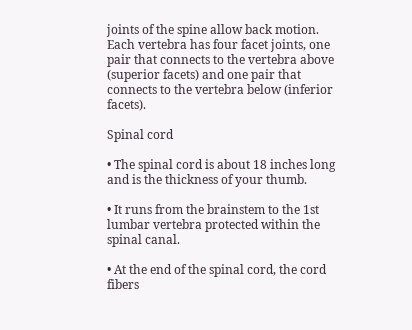joints of the spine allow back motion. Each vertebra has four facet joints, one pair that connects to the vertebra above (superior facets) and one pair that connects to the vertebra below (inferior facets).

Spinal cord

• The spinal cord is about 18 inches long and is the thickness of your thumb.

• It runs from the brainstem to the 1st lumbar vertebra protected within the spinal canal.

• At the end of the spinal cord, the cord fibers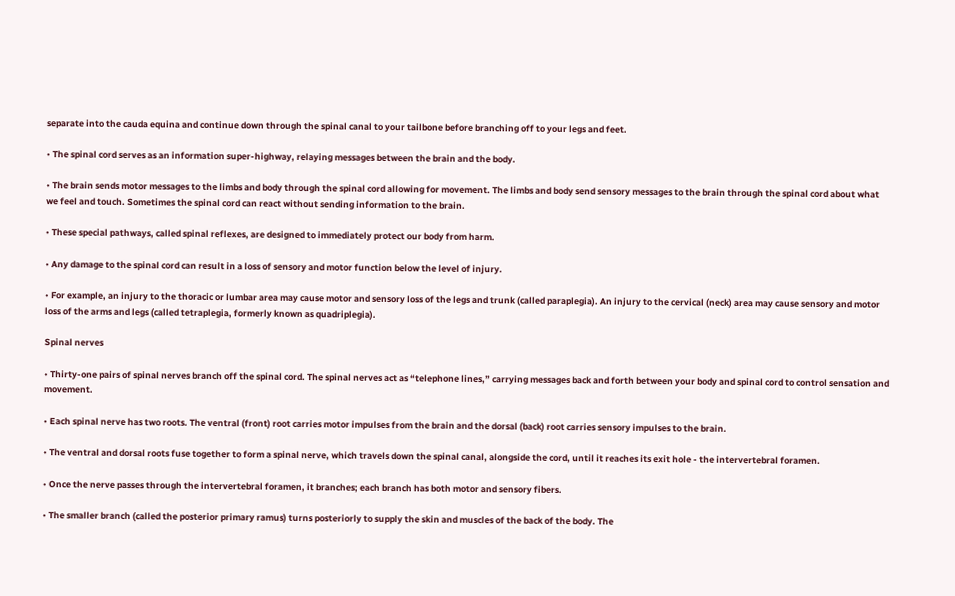separate into the cauda equina and continue down through the spinal canal to your tailbone before branching off to your legs and feet.

• The spinal cord serves as an information super-highway, relaying messages between the brain and the body.

• The brain sends motor messages to the limbs and body through the spinal cord allowing for movement. The limbs and body send sensory messages to the brain through the spinal cord about what we feel and touch. Sometimes the spinal cord can react without sending information to the brain.

• These special pathways, called spinal reflexes, are designed to immediately protect our body from harm.

• Any damage to the spinal cord can result in a loss of sensory and motor function below the level of injury.

• For example, an injury to the thoracic or lumbar area may cause motor and sensory loss of the legs and trunk (called paraplegia). An injury to the cervical (neck) area may cause sensory and motor loss of the arms and legs (called tetraplegia, formerly known as quadriplegia).

Spinal nerves

• Thirty-one pairs of spinal nerves branch off the spinal cord. The spinal nerves act as “telephone lines,” carrying messages back and forth between your body and spinal cord to control sensation and movement.

• Each spinal nerve has two roots. The ventral (front) root carries motor impulses from the brain and the dorsal (back) root carries sensory impulses to the brain.

• The ventral and dorsal roots fuse together to form a spinal nerve, which travels down the spinal canal, alongside the cord, until it reaches its exit hole - the intervertebral foramen.

• Once the nerve passes through the intervertebral foramen, it branches; each branch has both motor and sensory fibers.

• The smaller branch (called the posterior primary ramus) turns posteriorly to supply the skin and muscles of the back of the body. The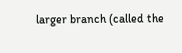larger branch (called the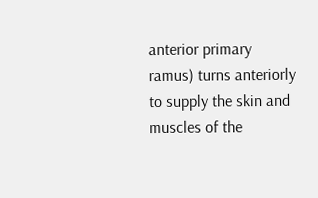anterior primary ramus) turns anteriorly to supply the skin and muscles of the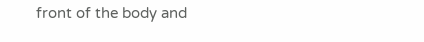front of the body and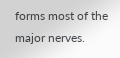forms most of the major nerves.